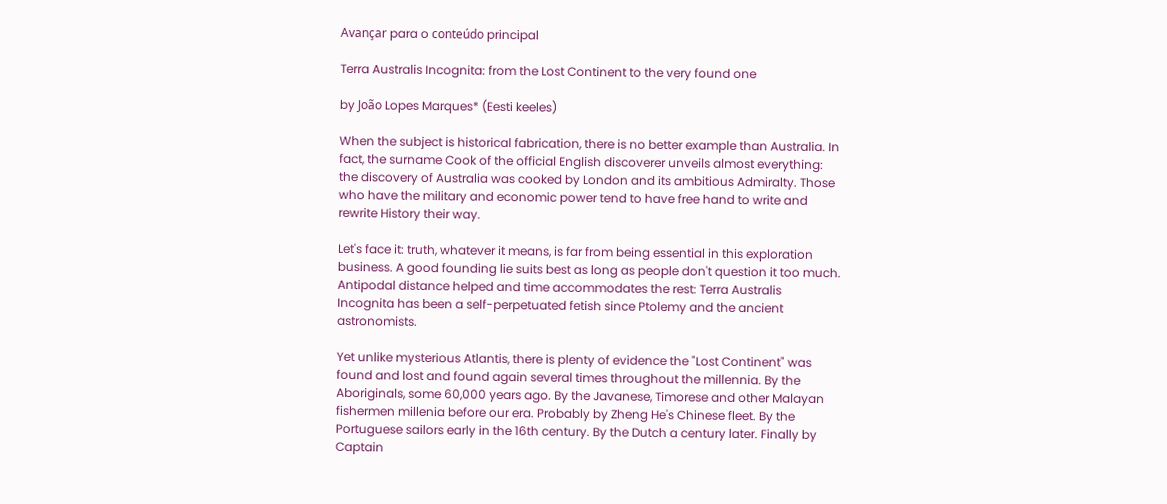Avançar para o conteúdo principal

Terra Australis Incognita: from the Lost Continent to the very found one

by João Lopes Marques* (Eesti keeles)

When the subject is historical fabrication, there is no better example than Australia. In fact, the surname Cook of the official English discoverer unveils almost everything: the discovery of Australia was cooked by London and its ambitious Admiralty. Those who have the military and economic power tend to have free hand to write and rewrite History their way.

Let's face it: truth, whatever it means, is far from being essential in this exploration business. A good founding lie suits best as long as people don't question it too much. Antipodal distance helped and time accommodates the rest: Terra Australis Incognita has been a self-perpetuated fetish since Ptolemy and the ancient astronomists.

Yet unlike mysterious Atlantis, there is plenty of evidence the "Lost Continent" was found and lost and found again several times throughout the millennia. By the Aboriginals, some 60,000 years ago. By the Javanese, Timorese and other Malayan fishermen millenia before our era. Probably by Zheng He's Chinese fleet. By the Portuguese sailors early in the 16th century. By the Dutch a century later. Finally by Captain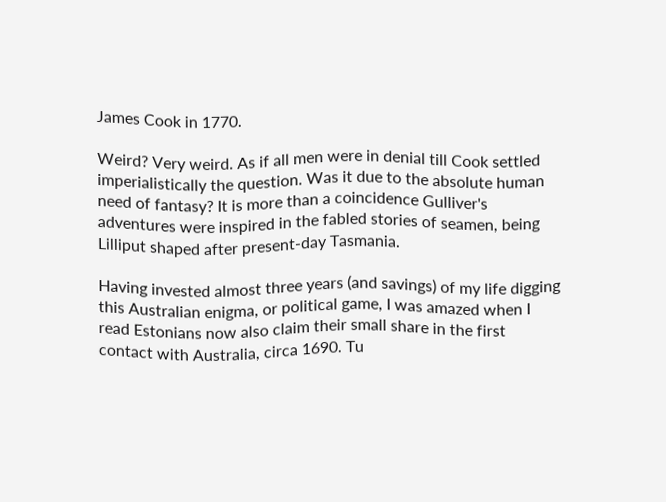James Cook in 1770.

Weird? Very weird. As if all men were in denial till Cook settled imperialistically the question. Was it due to the absolute human need of fantasy? It is more than a coincidence Gulliver's adventures were inspired in the fabled stories of seamen, being Lilliput shaped after present-day Tasmania.

Having invested almost three years (and savings) of my life digging this Australian enigma, or political game, I was amazed when I read Estonians now also claim their small share in the first contact with Australia, circa 1690. Tu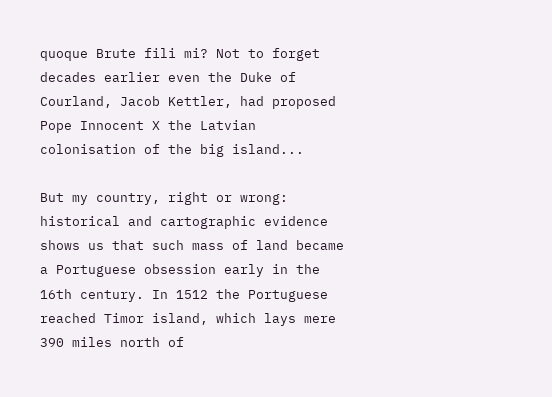quoque Brute fili mi? Not to forget decades earlier even the Duke of Courland, Jacob Kettler, had proposed Pope Innocent X the Latvian colonisation of the big island...

But my country, right or wrong: historical and cartographic evidence shows us that such mass of land became a Portuguese obsession early in the 16th century. In 1512 the Portuguese reached Timor island, which lays mere 390 miles north of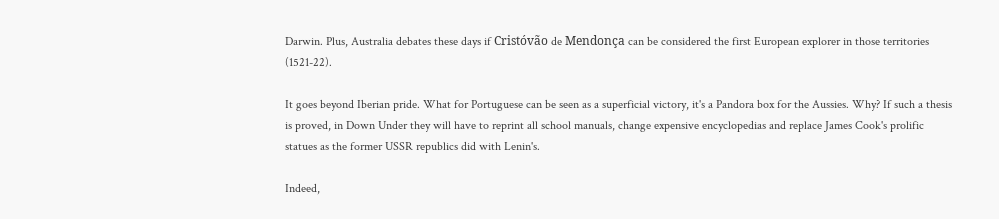Darwin. Plus, Australia debates these days if Cristóvão de Mendonça can be considered the first European explorer in those territories (1521-22).

It goes beyond Iberian pride. What for Portuguese can be seen as a superficial victory, it's a Pandora box for the Aussies. Why? If such a thesis is proved, in Down Under they will have to reprint all school manuals, change expensive encyclopedias and replace James Cook's prolific statues as the former USSR republics did with Lenin's.

Indeed,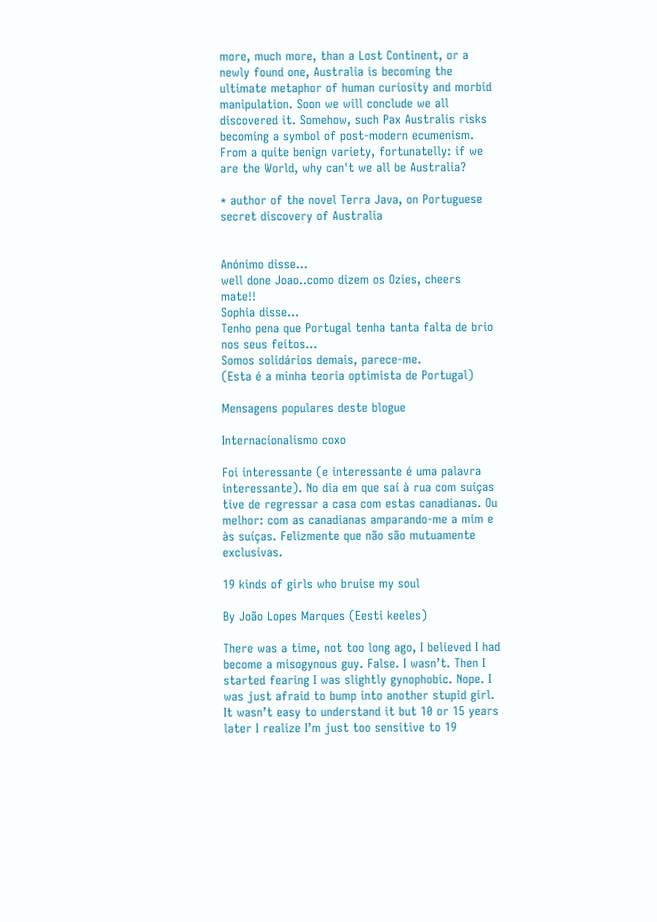more, much more, than a Lost Continent, or a newly found one, Australia is becoming the ultimate metaphor of human curiosity and morbid manipulation. Soon we will conclude we all discovered it. Somehow, such Pax Australis risks becoming a symbol of post-modern ecumenism. From a quite benign variety, fortunatelly: if we are the World, why can't we all be Australia?

* author of the novel Terra Java, on Portuguese secret discovery of Australia


Anónimo disse…
well done Joao..como dizem os Ozies, cheers mate!!
Sophia disse…
Tenho pena que Portugal tenha tanta falta de brio nos seus feitos...
Somos solidários demais, parece-me.
(Esta é a minha teoria optimista de Portugal)

Mensagens populares deste blogue

Internacionalismo coxo

Foi interessante (e interessante é uma palavra interessante). No dia em que saí à rua com suíças tive de regressar a casa com estas canadianas. Ou melhor: com as canadianas amparando-me a mim e às suíças. Felizmente que não são mutuamente exclusivas.

19 kinds of girls who bruise my soul

By João Lopes Marques (Eesti keeles)

There was a time, not too long ago, I believed I had become a misogynous guy. False. I wasn’t. Then I started fearing I was slightly gynophobic. Nope. I was just afraid to bump into another stupid girl. It wasn’t easy to understand it but 10 or 15 years later I realize I’m just too sensitive to 19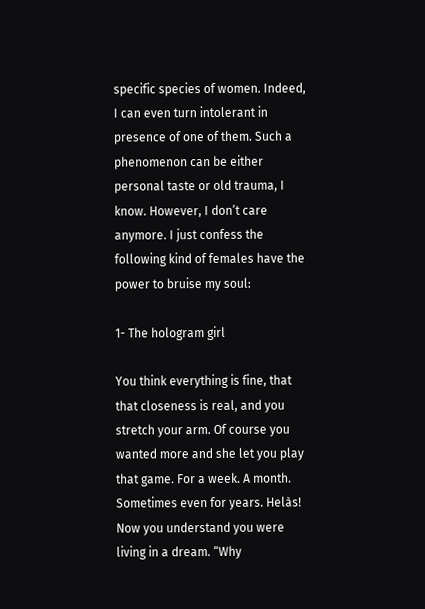specific species of women. Indeed, I can even turn intolerant in presence of one of them. Such a phenomenon can be either personal taste or old trauma, I know. However, I don’t care anymore. I just confess the following kind of females have the power to bruise my soul:

1- The hologram girl

You think everything is fine, that that closeness is real, and you stretch your arm. Of course you wanted more and she let you play that game. For a week. A month. Sometimes even for years. Helàs! Now you understand you were living in a dream. “Why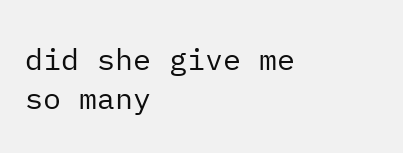did she give me so many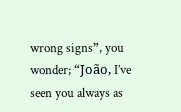wrong signs”, you wonder; “João, I’ve seen you always as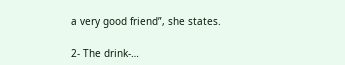a very good friend”, she states.

2- The drink-…